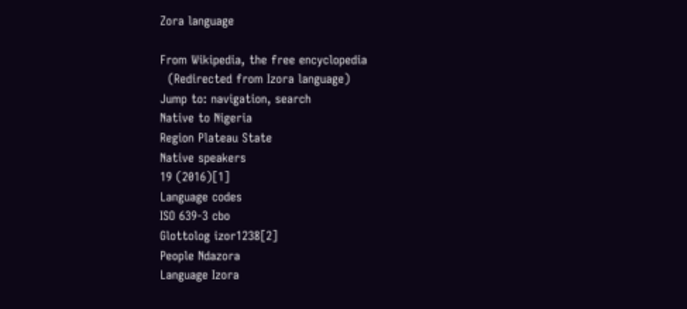Zora language

From Wikipedia, the free encyclopedia
  (Redirected from Izora language)
Jump to: navigation, search
Native to Nigeria
Region Plateau State
Native speakers
19 (2016)[1]
Language codes
ISO 639-3 cbo
Glottolog izor1238[2]
People Ndazora
Language Izora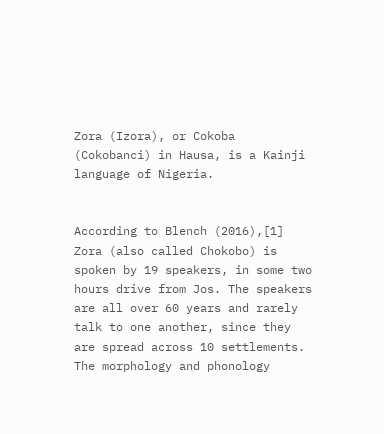Zora (Izora), or Cokoba (Cokobanci) in Hausa, is a Kainji language of Nigeria.


According to Blench (2016),[1] Zora (also called Chokobo) is spoken by 19 speakers, in some two hours drive from Jos. The speakers are all over 60 years and rarely talk to one another, since they are spread across 10 settlements. The morphology and phonology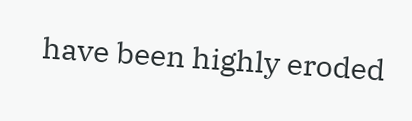have been highly eroded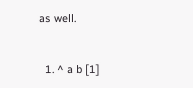as well.


  1. ^ a b [1]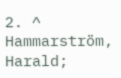2. ^ Hammarström, Harald;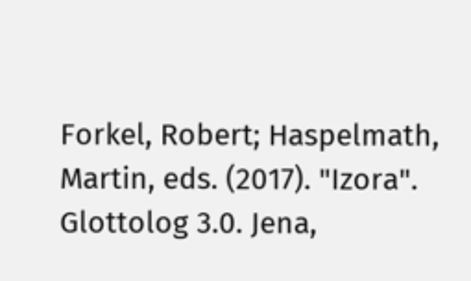Forkel, Robert; Haspelmath, Martin, eds. (2017). "Izora". Glottolog 3.0. Jena,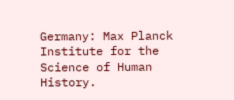Germany: Max Planck Institute for the Science of Human History.